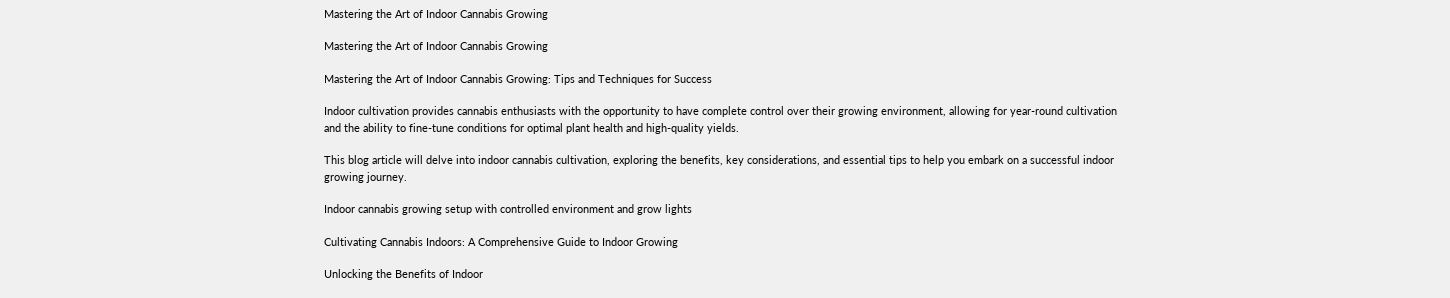Mastering the Art of Indoor Cannabis Growing

Mastering the Art of Indoor Cannabis Growing

Mastering the Art of Indoor Cannabis Growing: Tips and Techniques for Success

Indoor cultivation provides cannabis enthusiasts with the opportunity to have complete control over their growing environment, allowing for year-round cultivation and the ability to fine-tune conditions for optimal plant health and high-quality yields.

This blog article will delve into indoor cannabis cultivation, exploring the benefits, key considerations, and essential tips to help you embark on a successful indoor growing journey.

Indoor cannabis growing setup with controlled environment and grow lights

Cultivating Cannabis Indoors: A Comprehensive Guide to Indoor Growing

Unlocking the Benefits of Indoor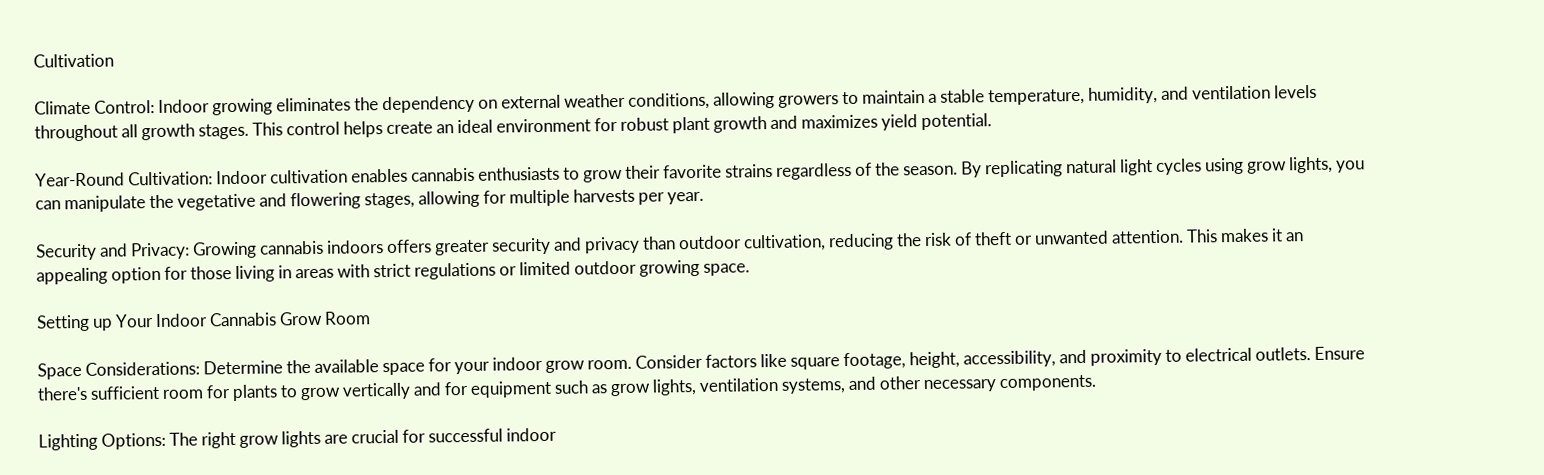Cultivation

Climate Control: Indoor growing eliminates the dependency on external weather conditions, allowing growers to maintain a stable temperature, humidity, and ventilation levels throughout all growth stages. This control helps create an ideal environment for robust plant growth and maximizes yield potential.

Year-Round Cultivation: Indoor cultivation enables cannabis enthusiasts to grow their favorite strains regardless of the season. By replicating natural light cycles using grow lights, you can manipulate the vegetative and flowering stages, allowing for multiple harvests per year.

Security and Privacy: Growing cannabis indoors offers greater security and privacy than outdoor cultivation, reducing the risk of theft or unwanted attention. This makes it an appealing option for those living in areas with strict regulations or limited outdoor growing space.

Setting up Your Indoor Cannabis Grow Room

Space Considerations: Determine the available space for your indoor grow room. Consider factors like square footage, height, accessibility, and proximity to electrical outlets. Ensure there's sufficient room for plants to grow vertically and for equipment such as grow lights, ventilation systems, and other necessary components.

Lighting Options: The right grow lights are crucial for successful indoor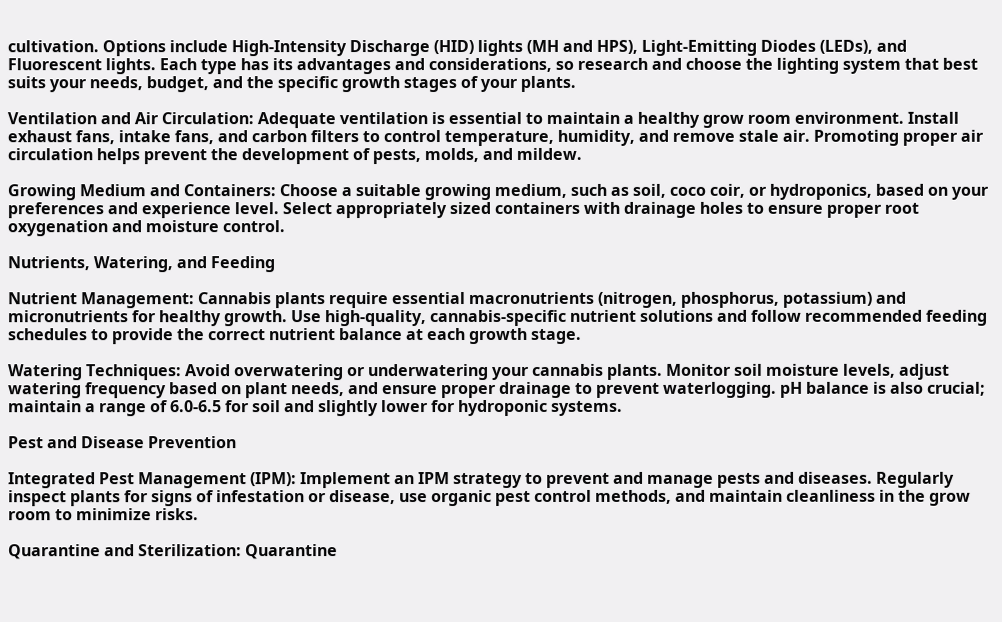cultivation. Options include High-Intensity Discharge (HID) lights (MH and HPS), Light-Emitting Diodes (LEDs), and Fluorescent lights. Each type has its advantages and considerations, so research and choose the lighting system that best suits your needs, budget, and the specific growth stages of your plants.

Ventilation and Air Circulation: Adequate ventilation is essential to maintain a healthy grow room environment. Install exhaust fans, intake fans, and carbon filters to control temperature, humidity, and remove stale air. Promoting proper air circulation helps prevent the development of pests, molds, and mildew.

Growing Medium and Containers: Choose a suitable growing medium, such as soil, coco coir, or hydroponics, based on your preferences and experience level. Select appropriately sized containers with drainage holes to ensure proper root oxygenation and moisture control.

Nutrients, Watering, and Feeding

Nutrient Management: Cannabis plants require essential macronutrients (nitrogen, phosphorus, potassium) and micronutrients for healthy growth. Use high-quality, cannabis-specific nutrient solutions and follow recommended feeding schedules to provide the correct nutrient balance at each growth stage.

Watering Techniques: Avoid overwatering or underwatering your cannabis plants. Monitor soil moisture levels, adjust watering frequency based on plant needs, and ensure proper drainage to prevent waterlogging. pH balance is also crucial; maintain a range of 6.0-6.5 for soil and slightly lower for hydroponic systems.

Pest and Disease Prevention

Integrated Pest Management (IPM): Implement an IPM strategy to prevent and manage pests and diseases. Regularly inspect plants for signs of infestation or disease, use organic pest control methods, and maintain cleanliness in the grow room to minimize risks.

Quarantine and Sterilization: Quarantine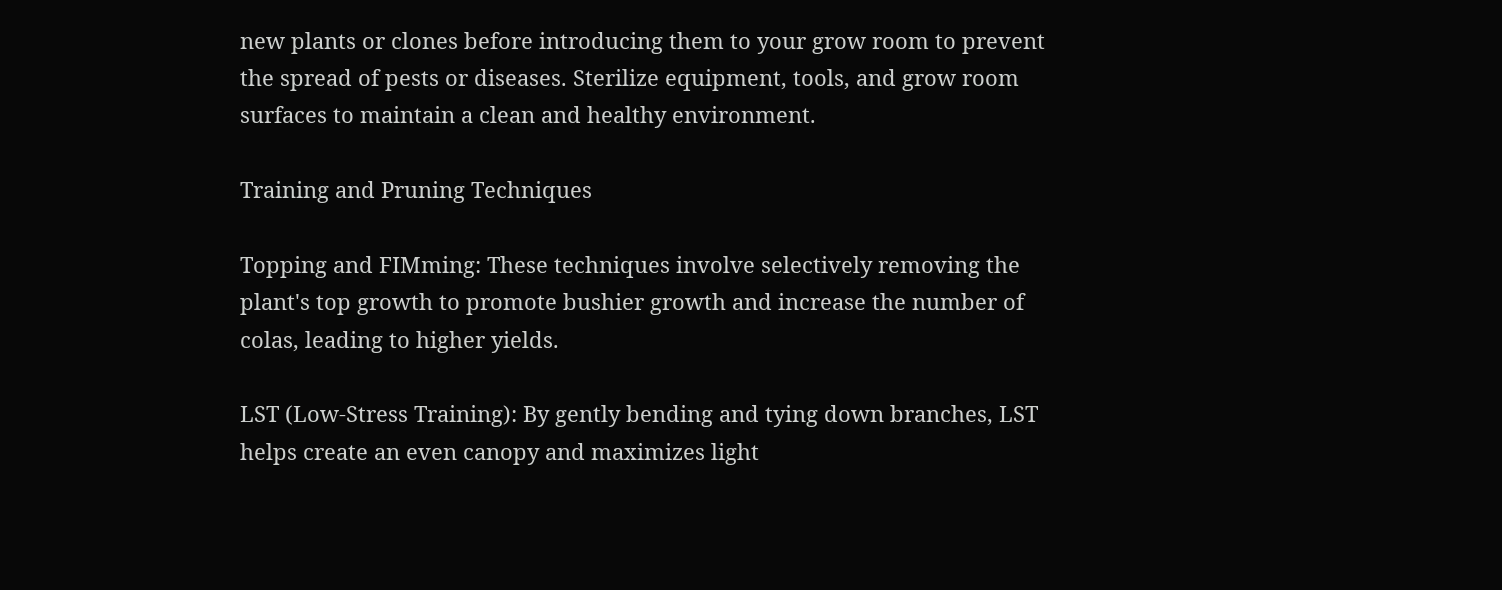new plants or clones before introducing them to your grow room to prevent the spread of pests or diseases. Sterilize equipment, tools, and grow room surfaces to maintain a clean and healthy environment.

Training and Pruning Techniques

Topping and FIMming: These techniques involve selectively removing the plant's top growth to promote bushier growth and increase the number of colas, leading to higher yields.

LST (Low-Stress Training): By gently bending and tying down branches, LST helps create an even canopy and maximizes light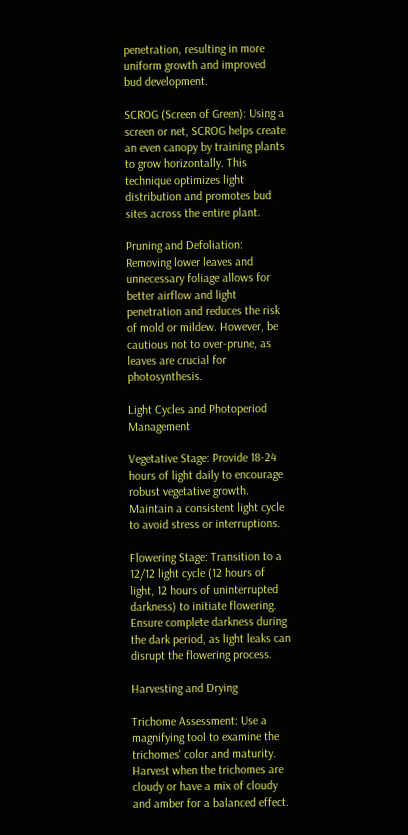penetration, resulting in more uniform growth and improved bud development.

SCROG (Screen of Green): Using a screen or net, SCROG helps create an even canopy by training plants to grow horizontally. This technique optimizes light distribution and promotes bud sites across the entire plant.

Pruning and Defoliation: Removing lower leaves and unnecessary foliage allows for better airflow and light penetration and reduces the risk of mold or mildew. However, be cautious not to over-prune, as leaves are crucial for photosynthesis.

Light Cycles and Photoperiod Management

Vegetative Stage: Provide 18-24 hours of light daily to encourage robust vegetative growth. Maintain a consistent light cycle to avoid stress or interruptions.

Flowering Stage: Transition to a 12/12 light cycle (12 hours of light, 12 hours of uninterrupted darkness) to initiate flowering. Ensure complete darkness during the dark period, as light leaks can disrupt the flowering process.

Harvesting and Drying

Trichome Assessment: Use a magnifying tool to examine the trichomes' color and maturity. Harvest when the trichomes are cloudy or have a mix of cloudy and amber for a balanced effect.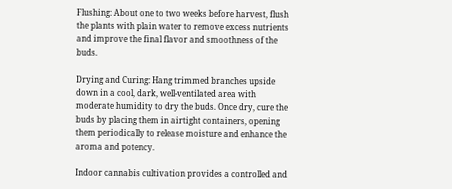Flushing: About one to two weeks before harvest, flush the plants with plain water to remove excess nutrients and improve the final flavor and smoothness of the buds.

Drying and Curing: Hang trimmed branches upside down in a cool, dark, well-ventilated area with moderate humidity to dry the buds. Once dry, cure the buds by placing them in airtight containers, opening them periodically to release moisture and enhance the aroma and potency.

Indoor cannabis cultivation provides a controlled and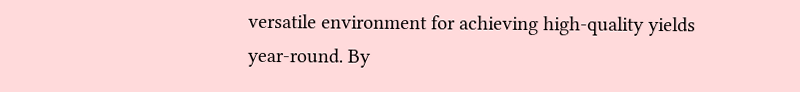versatile environment for achieving high-quality yields year-round. By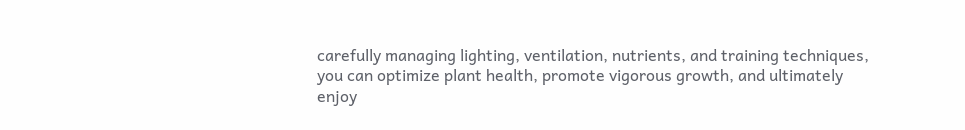carefully managing lighting, ventilation, nutrients, and training techniques, you can optimize plant health, promote vigorous growth, and ultimately enjoy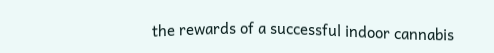the rewards of a successful indoor cannabis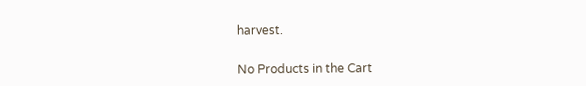harvest.


No Products in the Cart